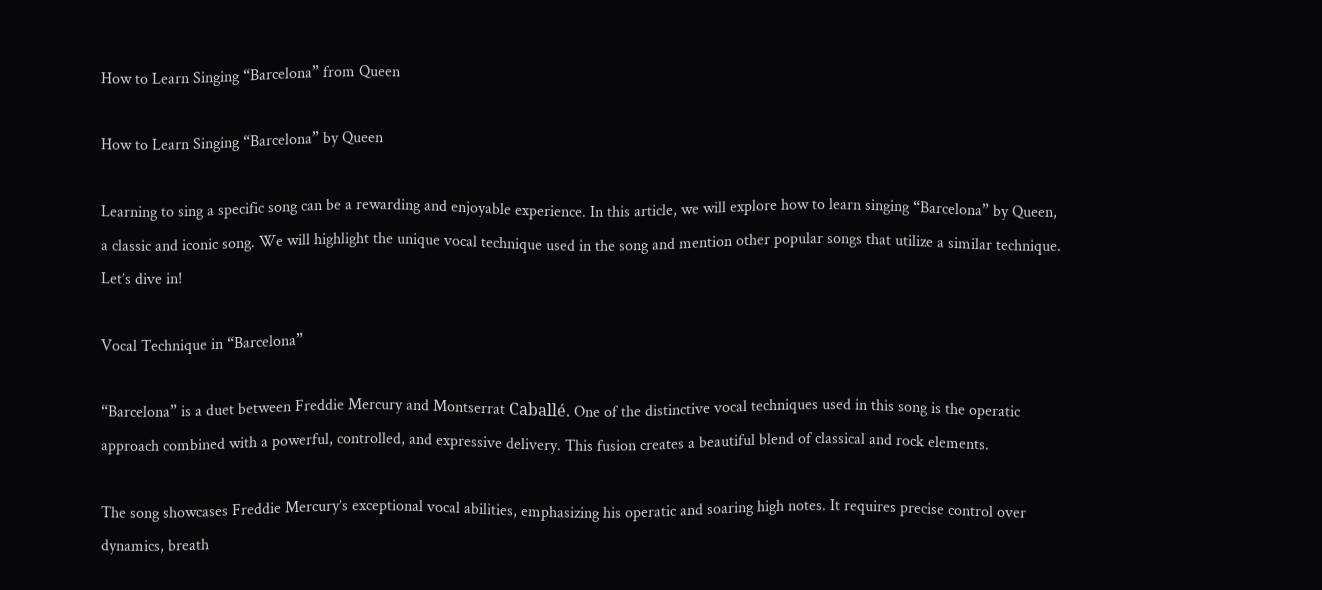How to Learn Singing “Barcelona” from Queen

How to Learn Singing “Barcelona” by Queen

Learning to sing a specific song can be a rewarding and enjoyable experience. In this article, we will explore how to learn singing “Barcelona” by Queen, a classic and iconic song. We will highlight the unique vocal technique used in the song and mention other popular songs that utilize a similar technique. Let’s dive in!

Vocal Technique in “Barcelona”

“Barcelona” is a duet between Freddie Mercury and Montserrat Caballé. One of the distinctive vocal techniques used in this song is the operatic approach combined with a powerful, controlled, and expressive delivery. This fusion creates a beautiful blend of classical and rock elements.

The song showcases Freddie Mercury’s exceptional vocal abilities, emphasizing his operatic and soaring high notes. It requires precise control over dynamics, breath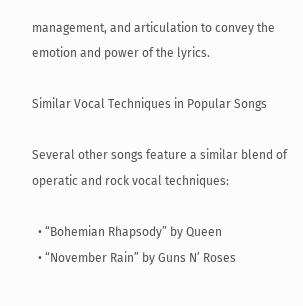management, and articulation to convey the emotion and power of the lyrics.

Similar Vocal Techniques in Popular Songs

Several other songs feature a similar blend of operatic and rock vocal techniques:

  • “Bohemian Rhapsody” by Queen
  • “November Rain” by Guns N’ Roses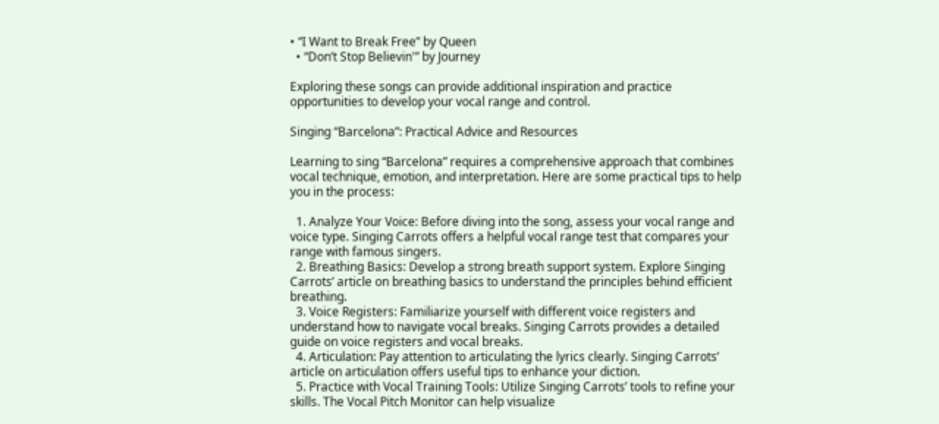• “I Want to Break Free” by Queen
  • “Don’t Stop Believin'” by Journey

Exploring these songs can provide additional inspiration and practice opportunities to develop your vocal range and control.

Singing “Barcelona”: Practical Advice and Resources

Learning to sing “Barcelona” requires a comprehensive approach that combines vocal technique, emotion, and interpretation. Here are some practical tips to help you in the process:

  1. Analyze Your Voice: Before diving into the song, assess your vocal range and voice type. Singing Carrots offers a helpful vocal range test that compares your range with famous singers.
  2. Breathing Basics: Develop a strong breath support system. Explore Singing Carrots’ article on breathing basics to understand the principles behind efficient breathing.
  3. Voice Registers: Familiarize yourself with different voice registers and understand how to navigate vocal breaks. Singing Carrots provides a detailed guide on voice registers and vocal breaks.
  4. Articulation: Pay attention to articulating the lyrics clearly. Singing Carrots’ article on articulation offers useful tips to enhance your diction.
  5. Practice with Vocal Training Tools: Utilize Singing Carrots’ tools to refine your skills. The Vocal Pitch Monitor can help visualize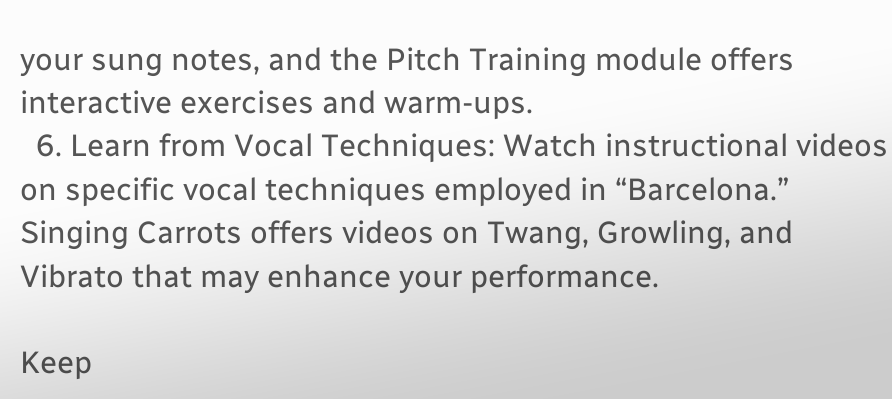your sung notes, and the Pitch Training module offers interactive exercises and warm-ups.
  6. Learn from Vocal Techniques: Watch instructional videos on specific vocal techniques employed in “Barcelona.” Singing Carrots offers videos on Twang, Growling, and Vibrato that may enhance your performance.

Keep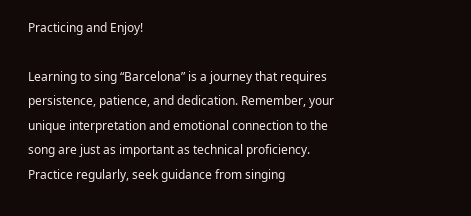Practicing and Enjoy!

Learning to sing “Barcelona” is a journey that requires persistence, patience, and dedication. Remember, your unique interpretation and emotional connection to the song are just as important as technical proficiency. Practice regularly, seek guidance from singing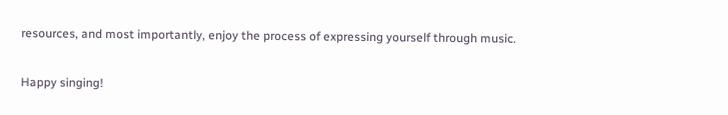resources, and most importantly, enjoy the process of expressing yourself through music.

Happy singing!